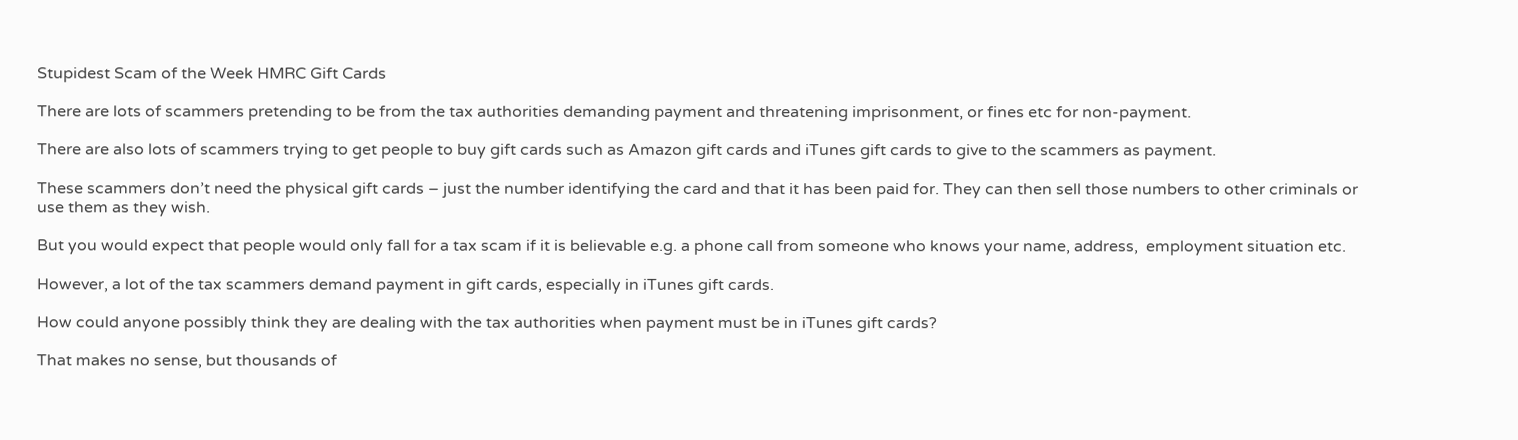Stupidest Scam of the Week HMRC Gift Cards

There are lots of scammers pretending to be from the tax authorities demanding payment and threatening imprisonment, or fines etc for non-payment.

There are also lots of scammers trying to get people to buy gift cards such as Amazon gift cards and iTunes gift cards to give to the scammers as payment.

These scammers don’t need the physical gift cards – just the number identifying the card and that it has been paid for. They can then sell those numbers to other criminals or use them as they wish.

But you would expect that people would only fall for a tax scam if it is believable e.g. a phone call from someone who knows your name, address,  employment situation etc.

However, a lot of the tax scammers demand payment in gift cards, especially in iTunes gift cards.

How could anyone possibly think they are dealing with the tax authorities when payment must be in iTunes gift cards?

That makes no sense, but thousands of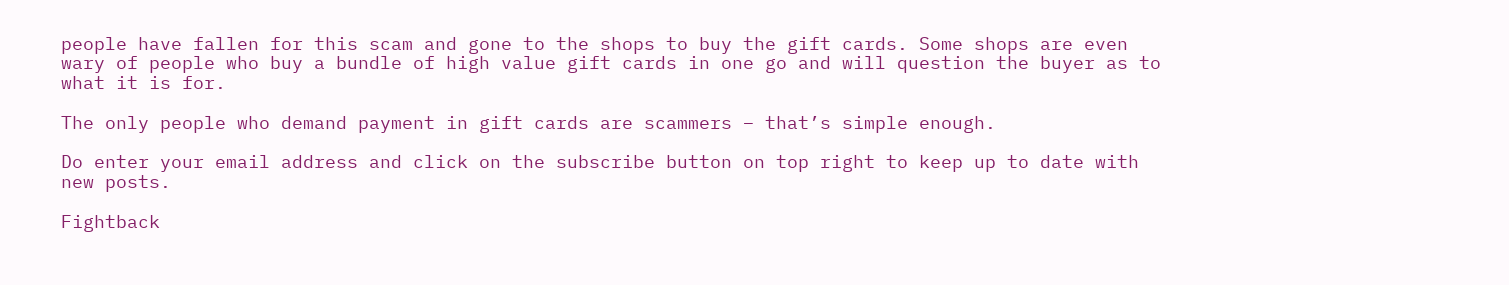people have fallen for this scam and gone to the shops to buy the gift cards. Some shops are even wary of people who buy a bundle of high value gift cards in one go and will question the buyer as to what it is for.

The only people who demand payment in gift cards are scammers – that’s simple enough.

Do enter your email address and click on the subscribe button on top right to keep up to date with new posts.

Fightback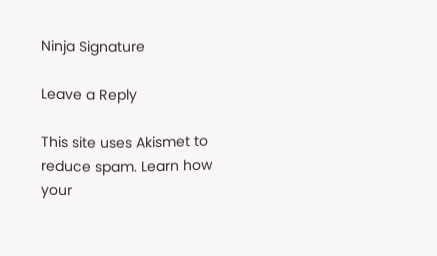Ninja Signature

Leave a Reply

This site uses Akismet to reduce spam. Learn how your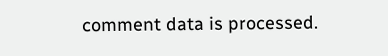comment data is processed.